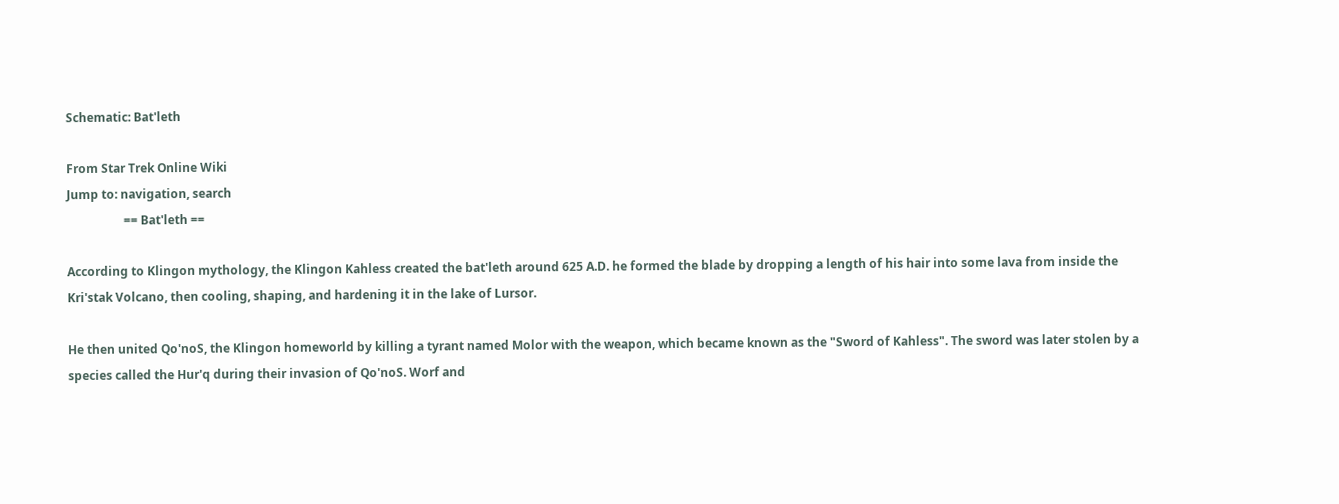Schematic: Bat'leth

From Star Trek Online Wiki
Jump to: navigation, search
                   == Bat'leth ==

According to Klingon mythology, the Klingon Kahless created the bat'leth around 625 A.D. he formed the blade by dropping a length of his hair into some lava from inside the Kri'stak Volcano, then cooling, shaping, and hardening it in the lake of Lursor.

He then united Qo'noS, the Klingon homeworld by killing a tyrant named Molor with the weapon, which became known as the "Sword of Kahless". The sword was later stolen by a species called the Hur'q during their invasion of Qo'noS. Worf and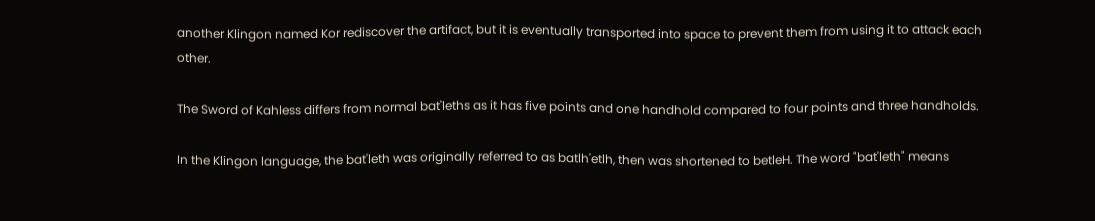another Klingon named Kor rediscover the artifact, but it is eventually transported into space to prevent them from using it to attack each other.

The Sword of Kahless differs from normal bat'leths as it has five points and one handhold compared to four points and three handholds.

In the Klingon language, the bat'leth was originally referred to as batlh'etlh, then was shortened to betleH. The word "bat'leth" means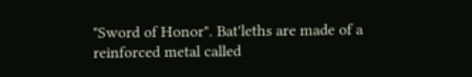"Sword of Honor". Bat'leths are made of a reinforced metal called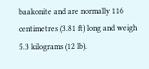baakonite and are normally 116 centimetres (3.81 ft) long and weigh 5.3 kilograms (12 lb).